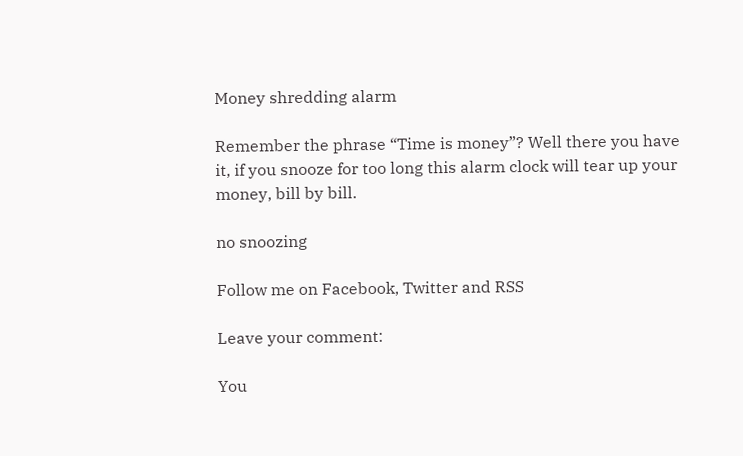Money shredding alarm

Remember the phrase “Time is money”? Well there you have it, if you snooze for too long this alarm clock will tear up your money, bill by bill.

no snoozing

Follow me on Facebook, Twitter and RSS

Leave your comment:

You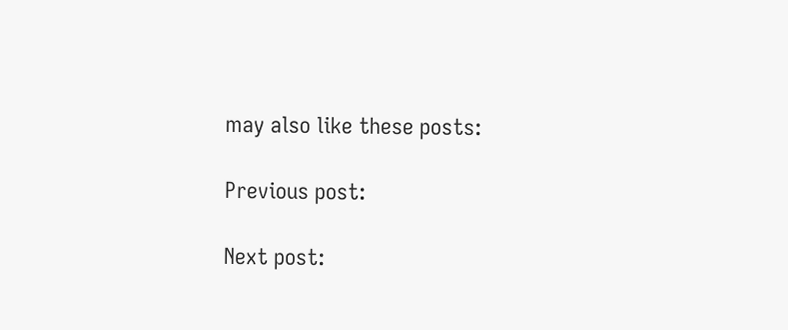may also like these posts:

Previous post:

Next post: